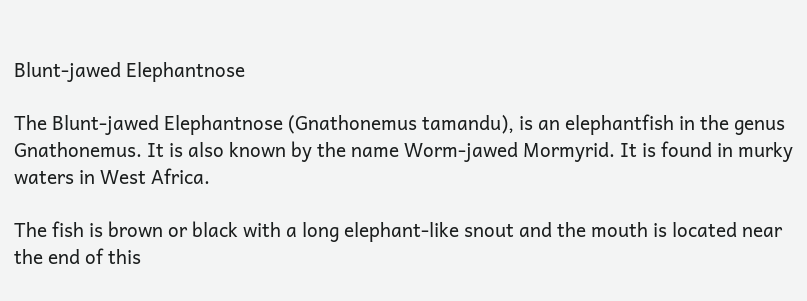Blunt-jawed Elephantnose

The Blunt-jawed Elephantnose (Gnathonemus tamandu), is an elephantfish in the genus Gnathonemus. It is also known by the name Worm-jawed Mormyrid. It is found in murky waters in West Africa.

The fish is brown or black with a long elephant-like snout and the mouth is located near the end of this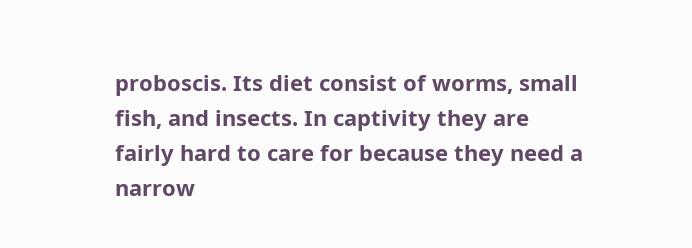proboscis. Its diet consist of worms, small fish, and insects. In captivity they are fairly hard to care for because they need a narrow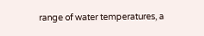range of water temperatures, a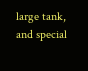large tank, and special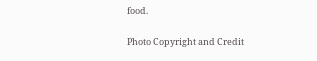food.

Photo Copyright and Credit